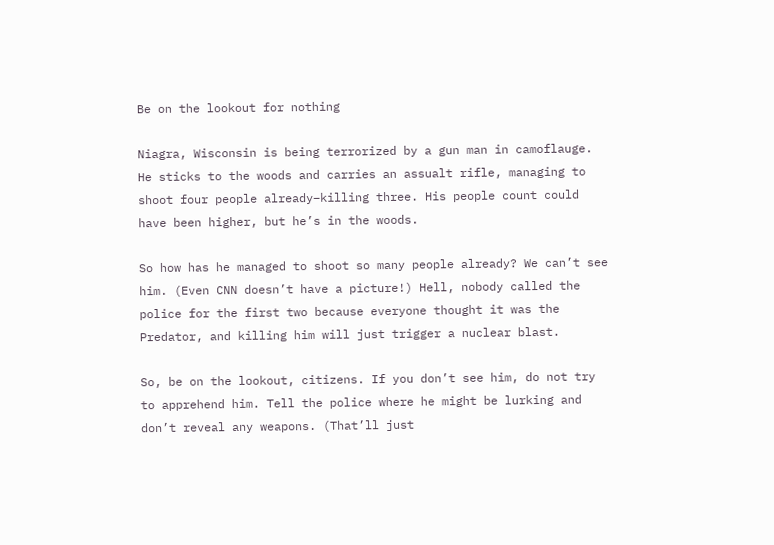Be on the lookout for nothing

Niagra, Wisconsin is being terrorized by a gun man in camoflauge. He sticks to the woods and carries an assualt rifle, managing to shoot four people already–killing three. His people count could have been higher, but he’s in the woods.

So how has he managed to shoot so many people already? We can’t see him. (Even CNN doesn’t have a picture!) Hell, nobody called the police for the first two because everyone thought it was the Predator, and killing him will just trigger a nuclear blast.

So, be on the lookout, citizens. If you don’t see him, do not try to apprehend him. Tell the police where he might be lurking and don’t reveal any weapons. (That’ll just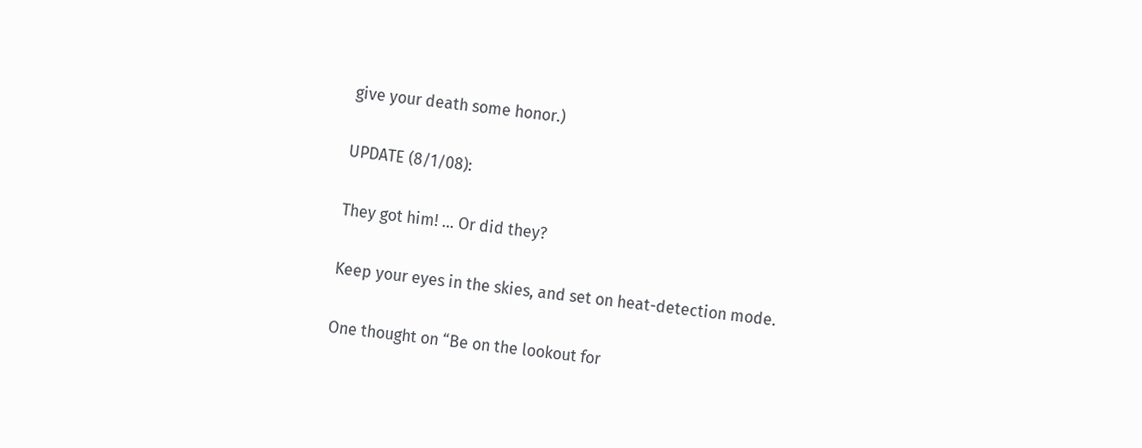give your death some honor.)

UPDATE (8/1/08):

They got him! … Or did they?

Keep your eyes in the skies, and set on heat-detection mode.

One thought on “Be on the lookout for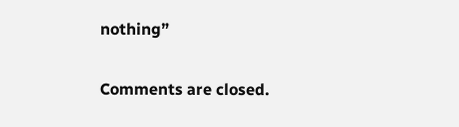nothing”

Comments are closed.